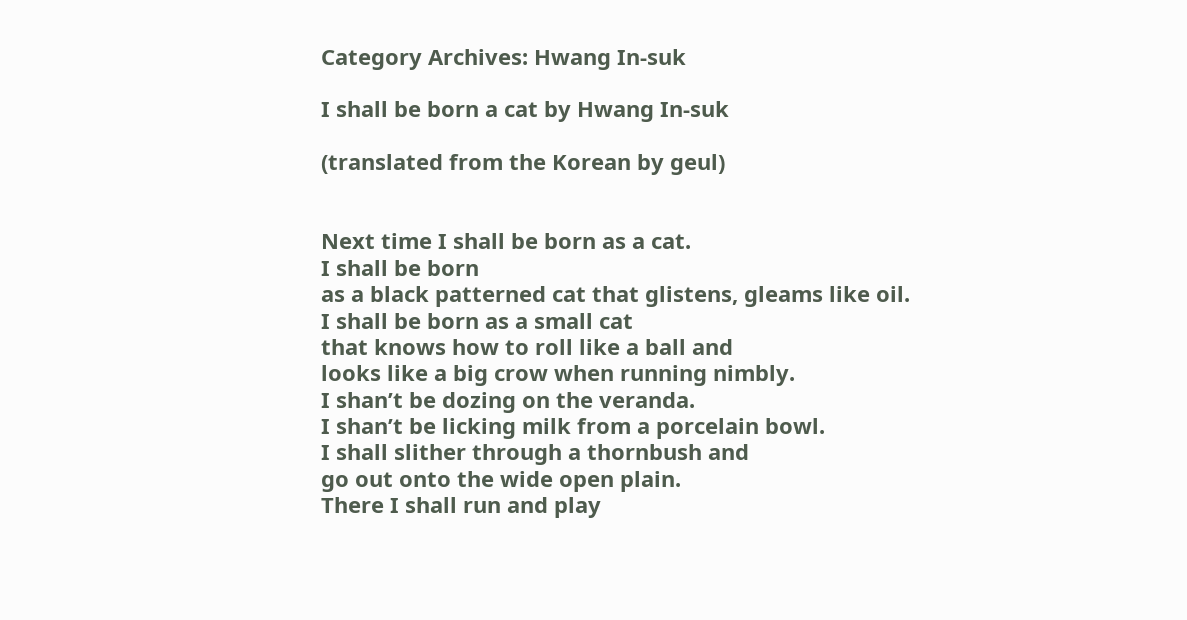Category Archives: Hwang In-suk

I shall be born a cat by Hwang In-suk

(translated from the Korean by geul)


Next time I shall be born as a cat.
I shall be born
as a black patterned cat that glistens, gleams like oil.
I shall be born as a small cat
that knows how to roll like a ball and
looks like a big crow when running nimbly.
I shan’t be dozing on the veranda.
I shan’t be licking milk from a porcelain bowl.
I shall slither through a thornbush and
go out onto the wide open plain.
There I shall run and play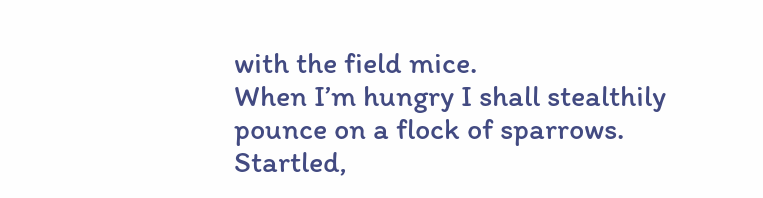with the field mice.
When I’m hungry I shall stealthily
pounce on a flock of sparrows.
Startled,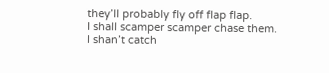they’ll probably fly off flap flap.
I shall scamper scamper chase them.
I shan’t catch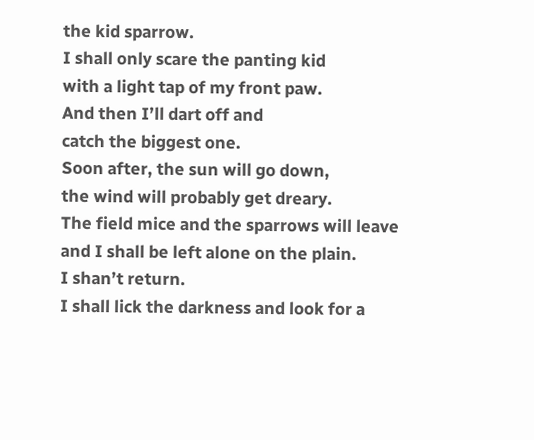the kid sparrow.
I shall only scare the panting kid
with a light tap of my front paw.
And then I’ll dart off and
catch the biggest one.
Soon after, the sun will go down,
the wind will probably get dreary.
The field mice and the sparrows will leave
and I shall be left alone on the plain.
I shan’t return.
I shall lick the darkness and look for a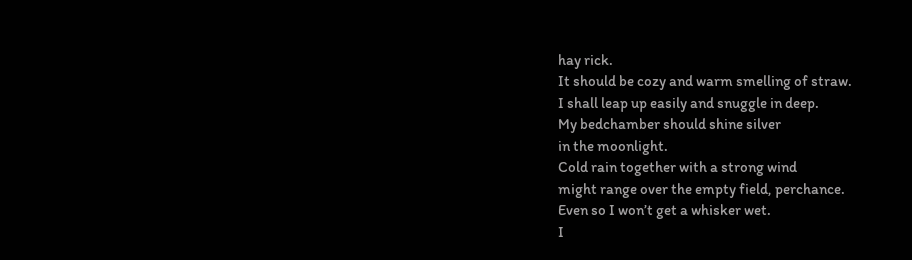hay rick.
It should be cozy and warm smelling of straw.
I shall leap up easily and snuggle in deep.
My bedchamber should shine silver
in the moonlight.
Cold rain together with a strong wind
might range over the empty field, perchance.
Even so I won’t get a whisker wet.
I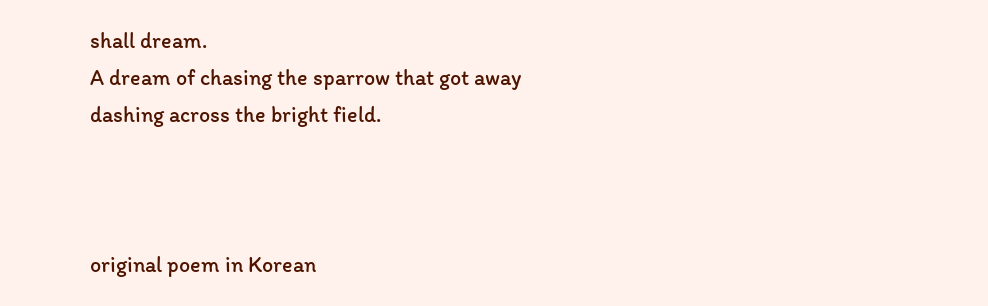shall dream.
A dream of chasing the sparrow that got away
dashing across the bright field.



original poem in Korean